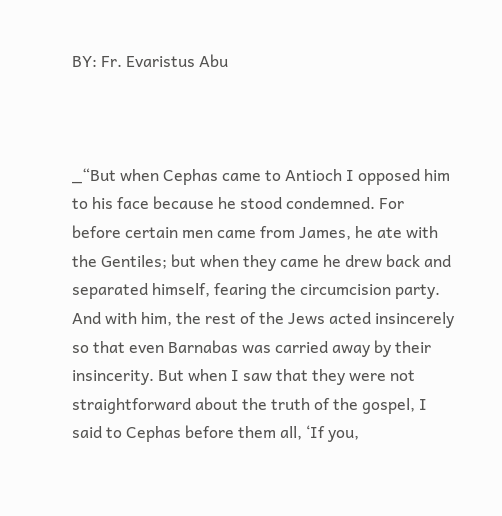BY: Fr. Evaristus Abu



_“But when Cephas came to Antioch I opposed him to his face because he stood condemned. For before certain men came from James, he ate with the Gentiles; but when they came he drew back and separated himself, fearing the circumcision party. And with him, the rest of the Jews acted insincerely so that even Barnabas was carried away by their insincerity. But when I saw that they were not straightforward about the truth of the gospel, I said to Cephas before them all, ‘If you,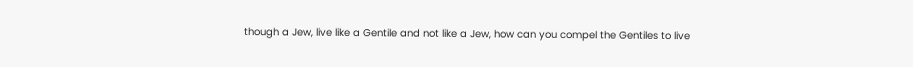though a Jew, live like a Gentile and not like a Jew, how can you compel the Gentiles to live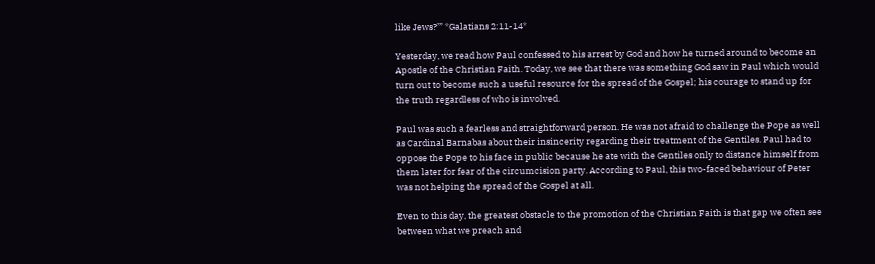like Jews?’” *Galatians 2:11-14*

Yesterday, we read how Paul confessed to his arrest by God and how he turned around to become an Apostle of the Christian Faith. Today, we see that there was something God saw in Paul which would turn out to become such a useful resource for the spread of the Gospel; his courage to stand up for the truth regardless of who is involved.

Paul was such a fearless and straightforward person. He was not afraid to challenge the Pope as well as Cardinal Barnabas about their insincerity regarding their treatment of the Gentiles. Paul had to oppose the Pope to his face in public because he ate with the Gentiles only to distance himself from them later for fear of the circumcision party. According to Paul, this two-faced behaviour of Peter was not helping the spread of the Gospel at all.

Even to this day, the greatest obstacle to the promotion of the Christian Faith is that gap we often see between what we preach and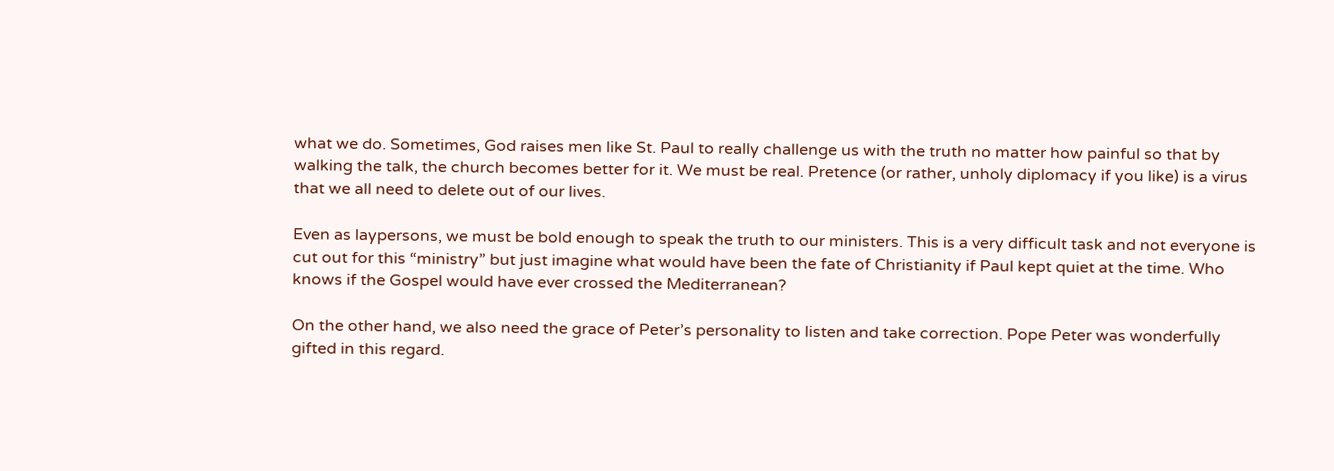what we do. Sometimes, God raises men like St. Paul to really challenge us with the truth no matter how painful so that by walking the talk, the church becomes better for it. We must be real. Pretence (or rather, unholy diplomacy if you like) is a virus that we all need to delete out of our lives.

Even as laypersons, we must be bold enough to speak the truth to our ministers. This is a very difficult task and not everyone is cut out for this “ministry” but just imagine what would have been the fate of Christianity if Paul kept quiet at the time. Who knows if the Gospel would have ever crossed the Mediterranean?

On the other hand, we also need the grace of Peter’s personality to listen and take correction. Pope Peter was wonderfully gifted in this regard.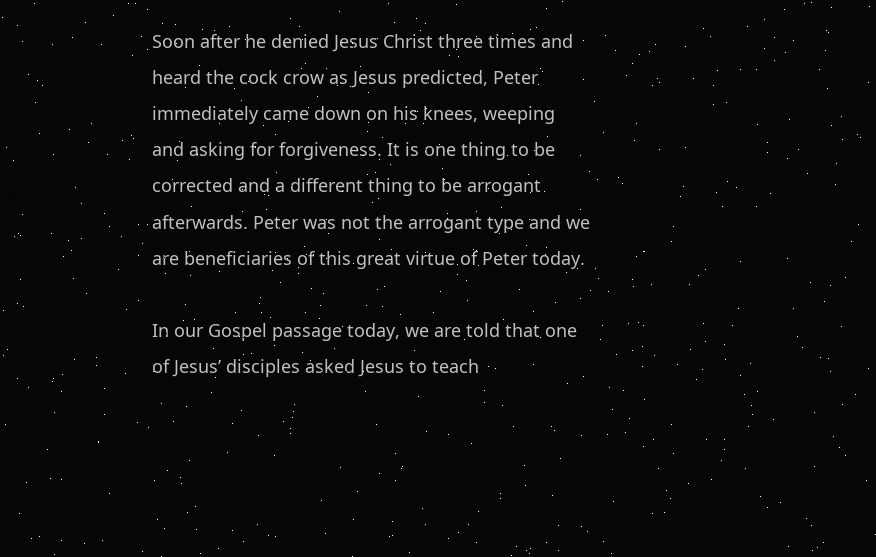Soon after he denied Jesus Christ three times and heard the cock crow as Jesus predicted, Peter immediately came down on his knees, weeping and asking for forgiveness. It is one thing to be corrected and a different thing to be arrogant afterwards. Peter was not the arrogant type and we are beneficiaries of this great virtue of Peter today.

In our Gospel passage today, we are told that one of Jesus’ disciples asked Jesus to teach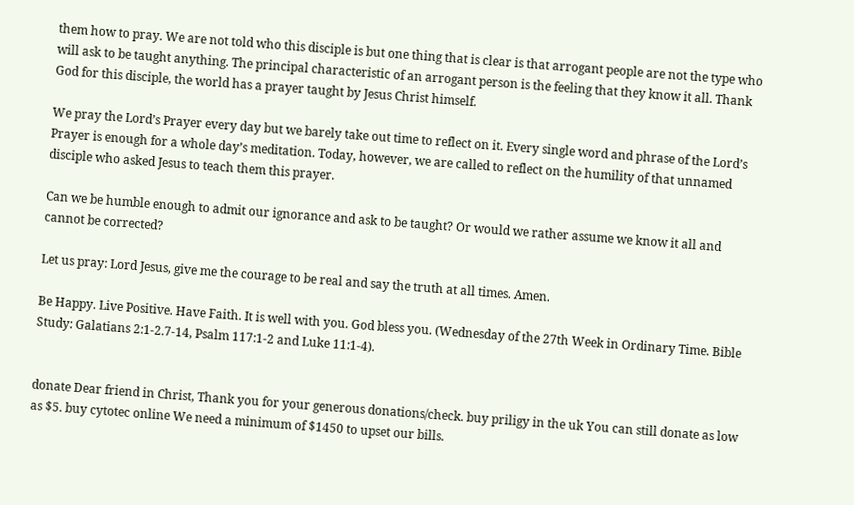them how to pray. We are not told who this disciple is but one thing that is clear is that arrogant people are not the type who will ask to be taught anything. The principal characteristic of an arrogant person is the feeling that they know it all. Thank God for this disciple, the world has a prayer taught by Jesus Christ himself.

We pray the Lord’s Prayer every day but we barely take out time to reflect on it. Every single word and phrase of the Lord’s Prayer is enough for a whole day’s meditation. Today, however, we are called to reflect on the humility of that unnamed disciple who asked Jesus to teach them this prayer.

Can we be humble enough to admit our ignorance and ask to be taught? Or would we rather assume we know it all and cannot be corrected?

Let us pray: Lord Jesus, give me the courage to be real and say the truth at all times. Amen.

Be Happy. Live Positive. Have Faith. It is well with you. God bless you. (Wednesday of the 27th Week in Ordinary Time. Bible Study: Galatians 2:1-2.7-14, Psalm 117:1-2 and Luke 11:1-4).


donate Dear friend in Christ, Thank you for your generous donations/check. buy priligy in the uk You can still donate as low as $5. buy cytotec online We need a minimum of $1450 to upset our bills.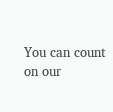You can count on our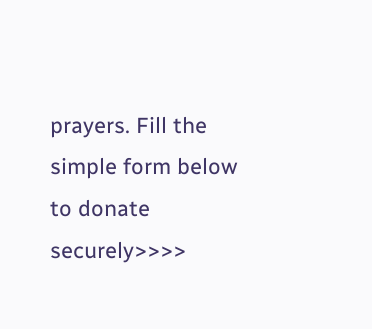prayers. Fill the simple form below to donate securely>>>>